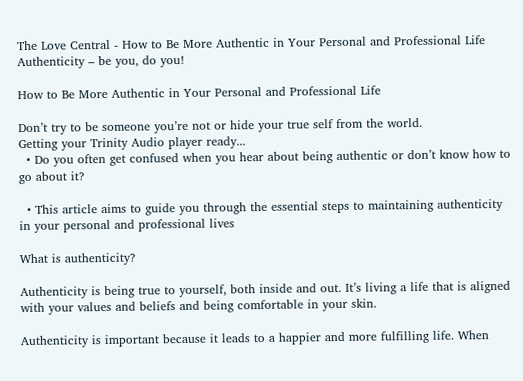The Love Central - How to Be More Authentic in Your Personal and Professional Life
Authenticity – be you, do you!

How to Be More Authentic in Your Personal and Professional Life

Don’t try to be someone you’re not or hide your true self from the world.
Getting your Trinity Audio player ready...
  • Do you often get confused when you hear about being authentic or don’t know how to go about it?

  • This article aims to guide you through the essential steps to maintaining authenticity in your personal and professional lives

What is authenticity?

Authenticity is being true to yourself, both inside and out. It’s living a life that is aligned with your values and beliefs and being comfortable in your skin.

Authenticity is important because it leads to a happier and more fulfilling life. When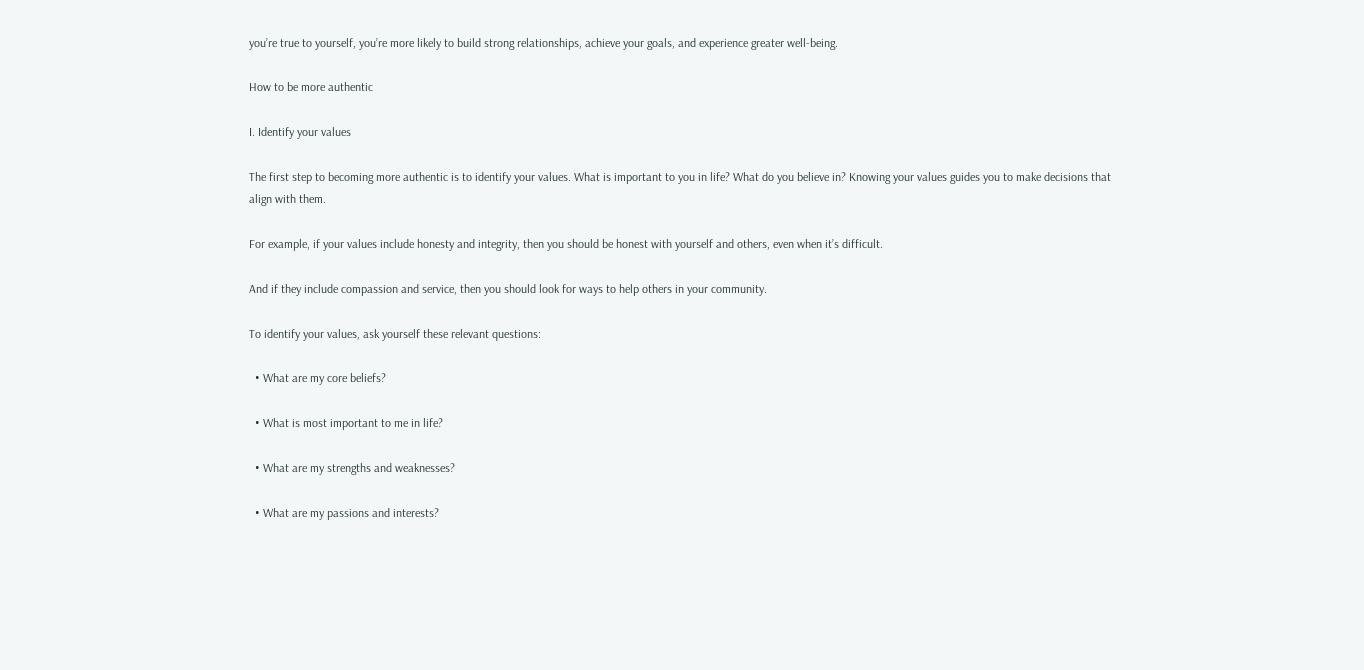you’re true to yourself, you’re more likely to build strong relationships, achieve your goals, and experience greater well-being.

How to be more authentic

I. Identify your values

The first step to becoming more authentic is to identify your values. What is important to you in life? What do you believe in? Knowing your values guides you to make decisions that align with them.

For example, if your values include honesty and integrity, then you should be honest with yourself and others, even when it’s difficult.

And if they include compassion and service, then you should look for ways to help others in your community.

To identify your values, ask yourself these relevant questions:

  • What are my core beliefs?

  • What is most important to me in life?

  • What are my strengths and weaknesses?

  • What are my passions and interests?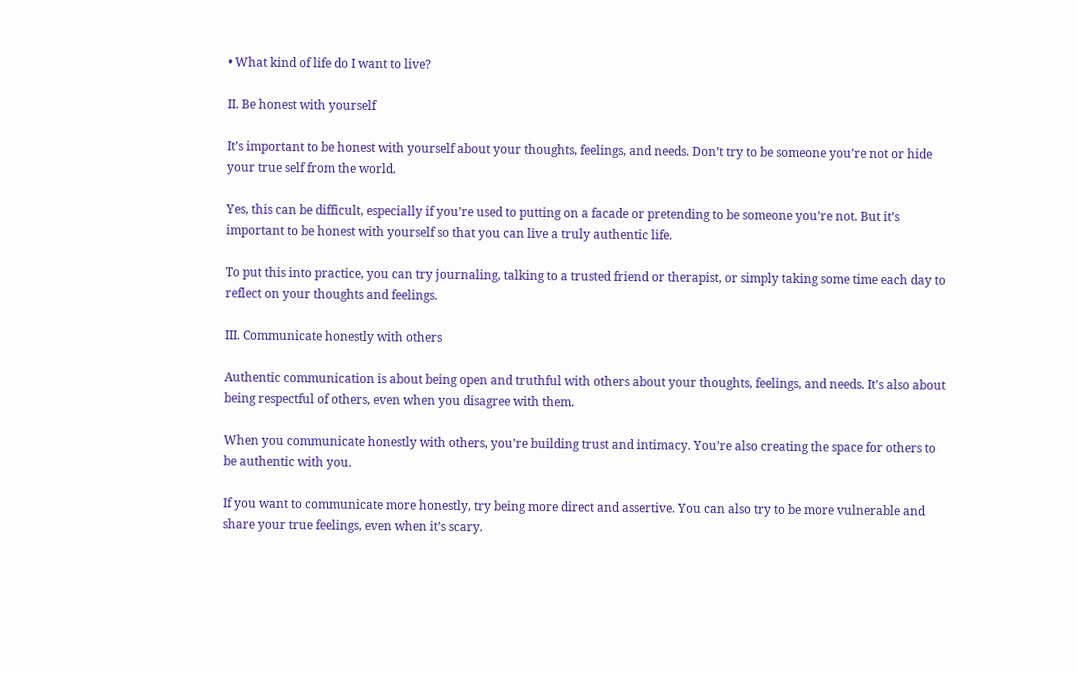• What kind of life do I want to live?

II. Be honest with yourself

It’s important to be honest with yourself about your thoughts, feelings, and needs. Don’t try to be someone you’re not or hide your true self from the world.

Yes, this can be difficult, especially if you’re used to putting on a facade or pretending to be someone you’re not. But it’s important to be honest with yourself so that you can live a truly authentic life.

To put this into practice, you can try journaling, talking to a trusted friend or therapist, or simply taking some time each day to reflect on your thoughts and feelings.

III. Communicate honestly with others

Authentic communication is about being open and truthful with others about your thoughts, feelings, and needs. It’s also about being respectful of others, even when you disagree with them.

When you communicate honestly with others, you’re building trust and intimacy. You’re also creating the space for others to be authentic with you.

If you want to communicate more honestly, try being more direct and assertive. You can also try to be more vulnerable and share your true feelings, even when it’s scary.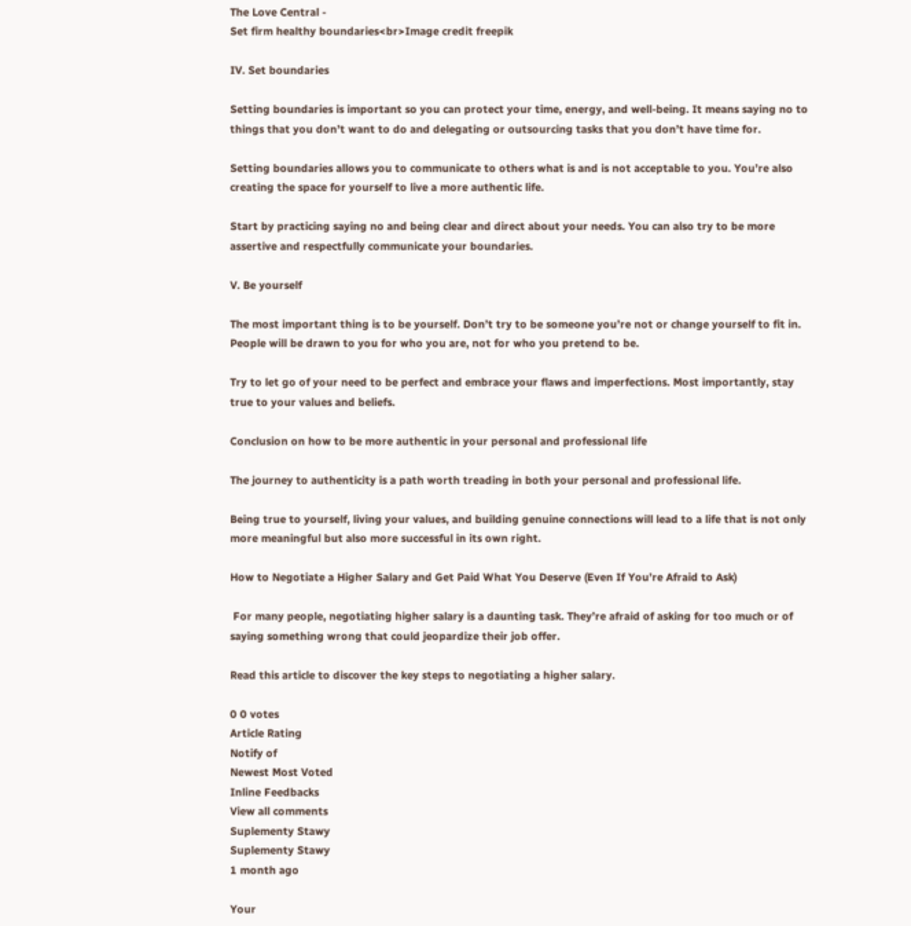The Love Central -
Set firm healthy boundaries<br>Image credit freepik

IV. Set boundaries

Setting boundaries is important so you can protect your time, energy, and well-being. It means saying no to things that you don’t want to do and delegating or outsourcing tasks that you don’t have time for.

Setting boundaries allows you to communicate to others what is and is not acceptable to you. You’re also creating the space for yourself to live a more authentic life.

Start by practicing saying no and being clear and direct about your needs. You can also try to be more assertive and respectfully communicate your boundaries.

V. Be yourself

The most important thing is to be yourself. Don’t try to be someone you’re not or change yourself to fit in. People will be drawn to you for who you are, not for who you pretend to be.

Try to let go of your need to be perfect and embrace your flaws and imperfections. Most importantly, stay true to your values and beliefs.

Conclusion on how to be more authentic in your personal and professional life

The journey to authenticity is a path worth treading in both your personal and professional life.

Being true to yourself, living your values, and building genuine connections will lead to a life that is not only more meaningful but also more successful in its own right.

How to Negotiate a Higher Salary and Get Paid What You Deserve (Even If You’re Afraid to Ask)

 For many people, negotiating higher salary is a daunting task. They’re afraid of asking for too much or of saying something wrong that could jeopardize their job offer.

Read this article to discover the key steps to negotiating a higher salary.

0 0 votes
Article Rating
Notify of
Newest Most Voted
Inline Feedbacks
View all comments
Suplementy Stawy
Suplementy Stawy
1 month ago

Your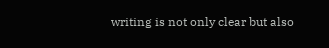writing is not only clear but also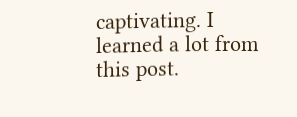captivating. I learned a lot from this post.